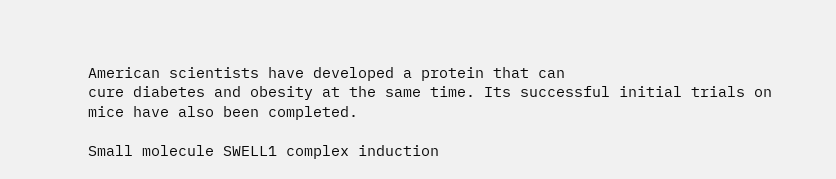American scientists have developed a protein that can
cure diabetes and obesity at the same time. Its successful initial trials on
mice have also been completed.

Small molecule SWELL1 complex induction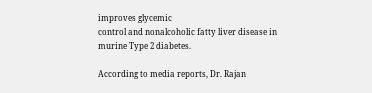improves glycemic
control and nonalcoholic fatty liver disease in murine Type 2 diabetes.

According to media reports, Dr. Rajan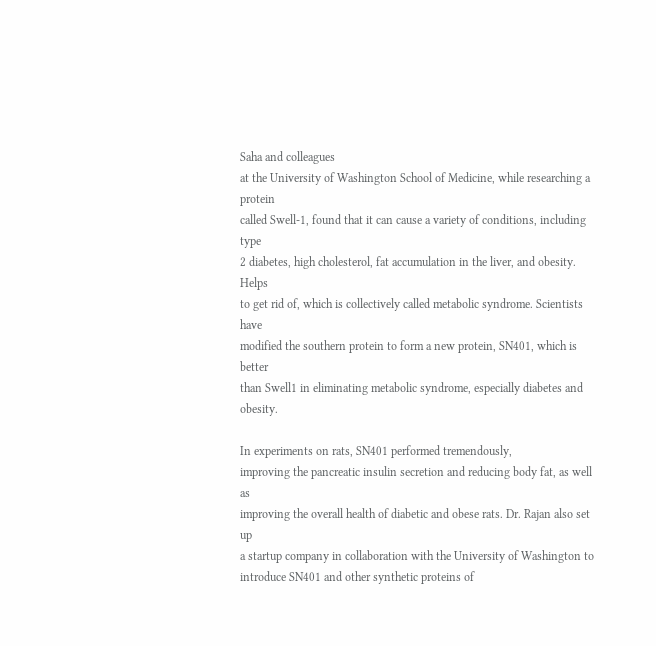Saha and colleagues
at the University of Washington School of Medicine, while researching a protein
called Swell-1, found that it can cause a variety of conditions, including type
2 diabetes, high cholesterol, fat accumulation in the liver, and obesity. Helps
to get rid of, which is collectively called metabolic syndrome. Scientists have
modified the southern protein to form a new protein, SN401, which is better
than Swell1 in eliminating metabolic syndrome, especially diabetes and obesity.

In experiments on rats, SN401 performed tremendously,
improving the pancreatic insulin secretion and reducing body fat, as well as
improving the overall health of diabetic and obese rats. Dr. Rajan also set up
a startup company in collaboration with the University of Washington to
introduce SN401 and other synthetic proteins of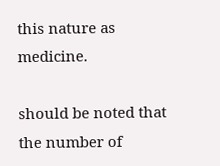this nature as medicine.

should be noted that the number of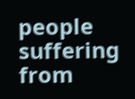people suffering from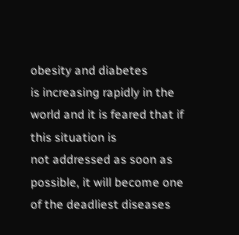obesity and diabetes
is increasing rapidly in the world and it is feared that if this situation is
not addressed as soon as possible, it will become one of the deadliest diseases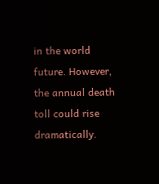in the world future. However, the annual death toll could rise dramatically.